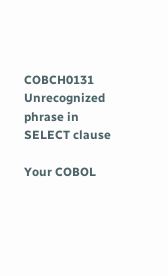COBCH0131 Unrecognized phrase in SELECT clause

Your COBOL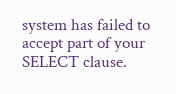system has failed to accept part of your SELECT clause.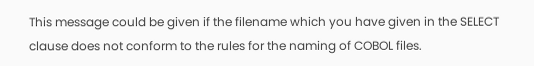This message could be given if the filename which you have given in the SELECT clause does not conform to the rules for the naming of COBOL files.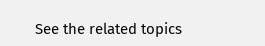See the related topics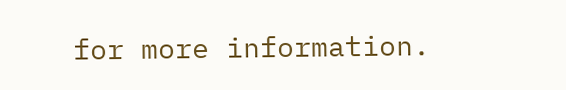for more information.